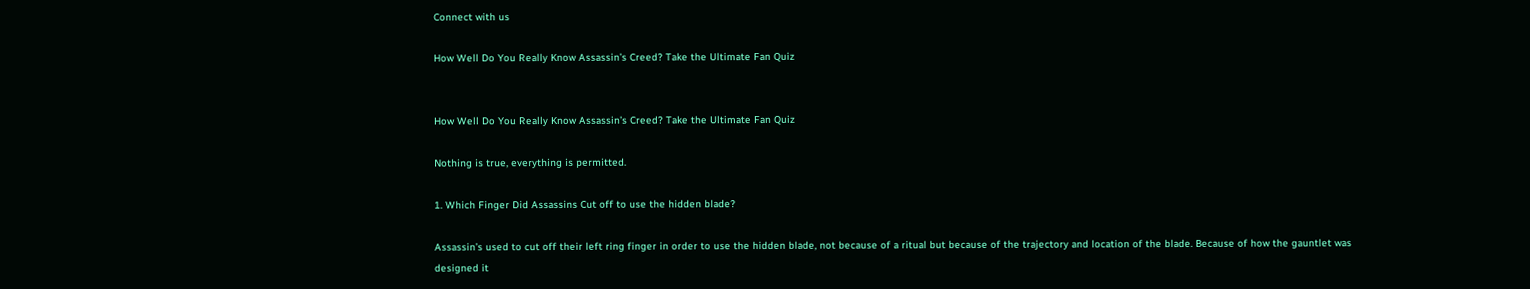Connect with us

How Well Do You Really Know Assassin’s Creed? Take the Ultimate Fan Quiz


How Well Do You Really Know Assassin’s Creed? Take the Ultimate Fan Quiz

Nothing is true, everything is permitted.

1. Which Finger Did Assassins Cut off to use the hidden blade?

Assassin’s used to cut off their left ring finger in order to use the hidden blade, not because of a ritual but because of the trajectory and location of the blade. Because of how the gauntlet was designed it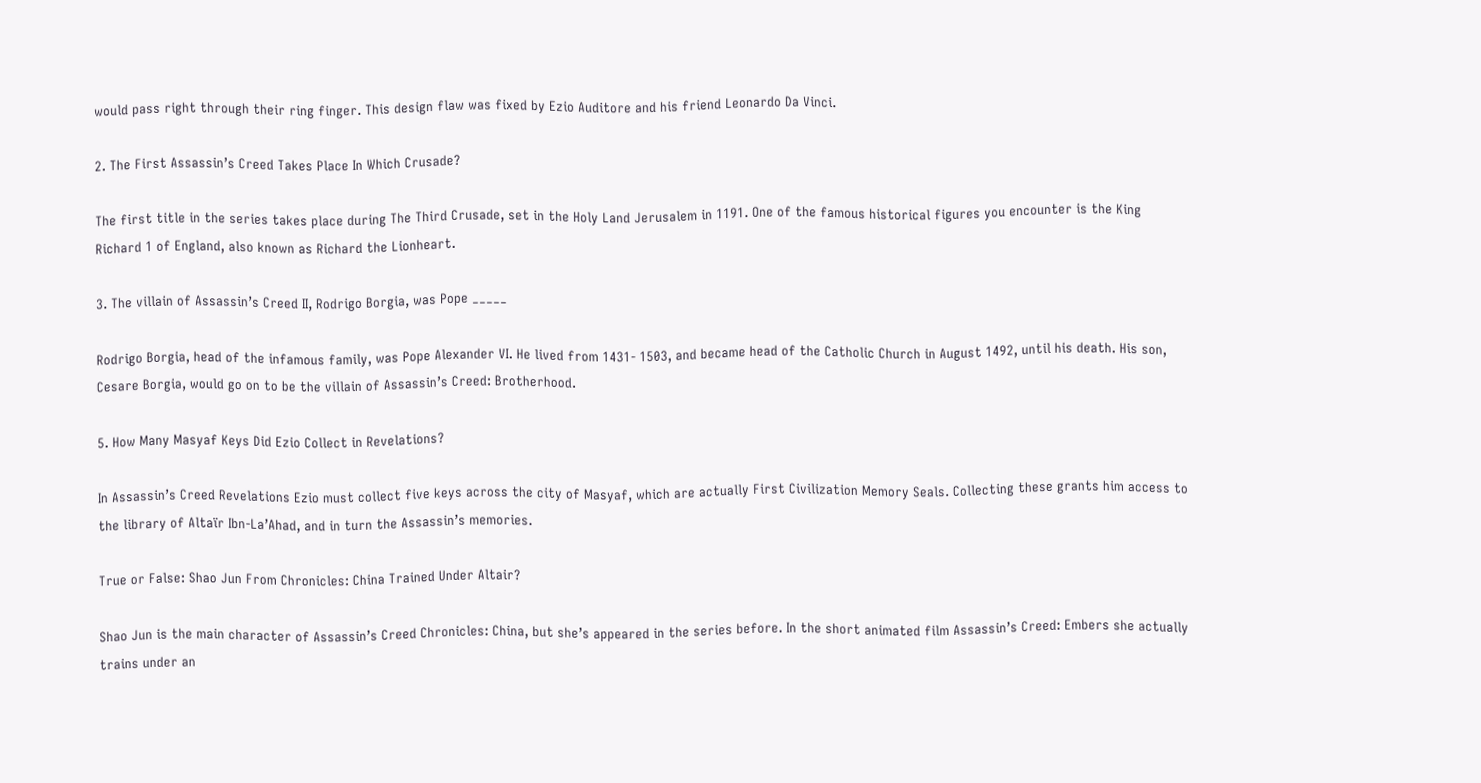would pass right through their ring finger. This design flaw was fixed by Ezio Auditore and his friend Leonardo Da Vinci.

2. The First Assassin’s Creed Takes Place In Which Crusade?

The first title in the series takes place during The Third Crusade, set in the Holy Land Jerusalem in 1191. One of the famous historical figures you encounter is the King Richard 1 of England, also known as Richard the Lionheart.

3. The villain of Assassin’s Creed II, Rodrigo Borgia, was Pope _____

Rodrigo Borgia, head of the infamous family, was Pope Alexander VI. He lived from 1431- 1503, and became head of the Catholic Church in August 1492, until his death. His son, Cesare Borgia, would go on to be the villain of Assassin’s Creed: Brotherhood.

5. How Many Masyaf Keys Did Ezio Collect in Revelations?

In Assassin’s Creed Revelations Ezio must collect five keys across the city of Masyaf, which are actually First Civilization Memory Seals. Collecting these grants him access to the library of Altaïr Ibn-La’Ahad, and in turn the Assassin’s memories.

True or False: Shao Jun From Chronicles: China Trained Under Altair?

Shao Jun is the main character of Assassin’s Creed Chronicles: China, but she’s appeared in the series before. In the short animated film Assassin’s Creed: Embers she actually trains under an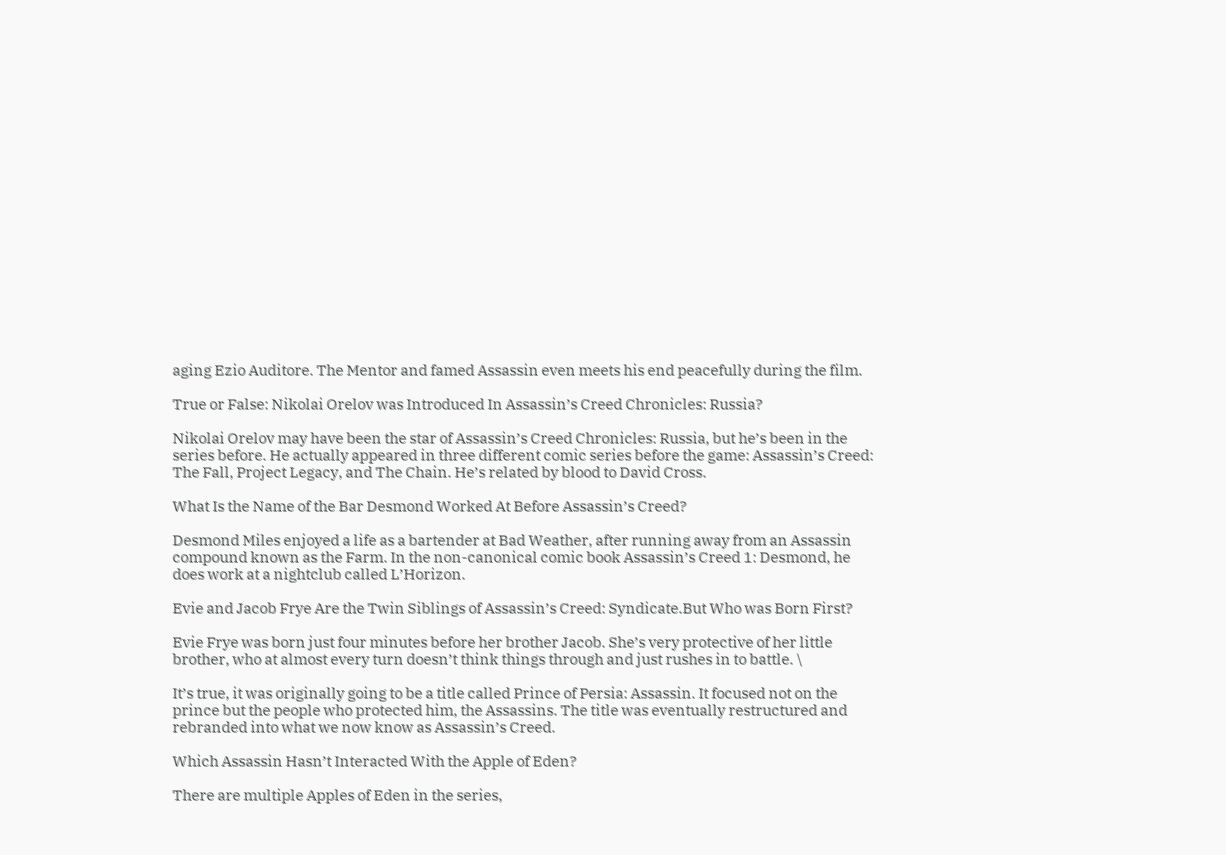aging Ezio Auditore. The Mentor and famed Assassin even meets his end peacefully during the film.

True or False: Nikolai Orelov was Introduced In Assassin’s Creed Chronicles: Russia?

Nikolai Orelov may have been the star of Assassin’s Creed Chronicles: Russia, but he’s been in the series before. He actually appeared in three different comic series before the game: Assassin’s Creed: The Fall, Project Legacy, and The Chain. He’s related by blood to David Cross.

What Is the Name of the Bar Desmond Worked At Before Assassin’s Creed?

Desmond Miles enjoyed a life as a bartender at Bad Weather, after running away from an Assassin compound known as the Farm. In the non-canonical comic book Assassin’s Creed 1: Desmond, he does work at a nightclub called L’Horizon.

Evie and Jacob Frye Are the Twin Siblings of Assassin’s Creed: Syndicate.But Who was Born First?

Evie Frye was born just four minutes before her brother Jacob. She’s very protective of her little brother, who at almost every turn doesn’t think things through and just rushes in to battle. \

It’s true, it was originally going to be a title called Prince of Persia: Assassin. It focused not on the prince but the people who protected him, the Assassins. The title was eventually restructured and rebranded into what we now know as Assassin’s Creed.

Which Assassin Hasn’t Interacted With the Apple of Eden?

There are multiple Apples of Eden in the series,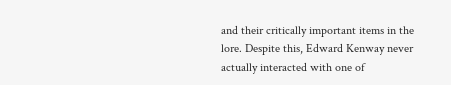and their critically important items in the lore. Despite this, Edward Kenway never actually interacted with one of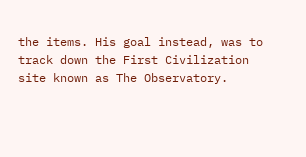the items. His goal instead, was to track down the First Civilization site known as The Observatory.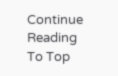Continue Reading
To Top